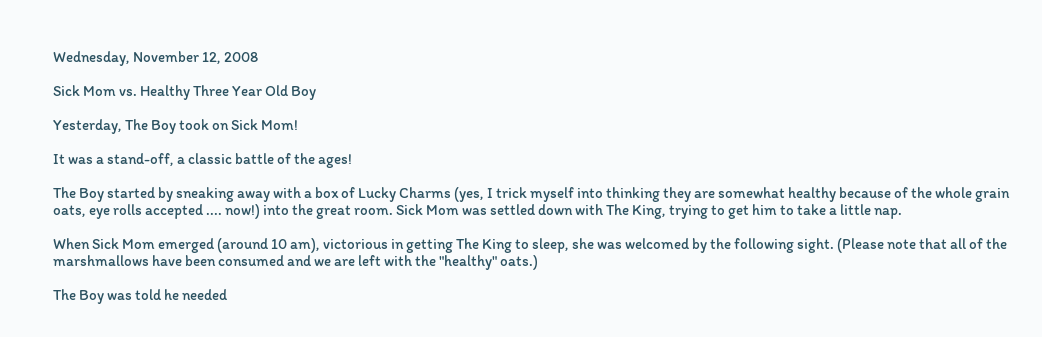Wednesday, November 12, 2008

Sick Mom vs. Healthy Three Year Old Boy

Yesterday, The Boy took on Sick Mom!

It was a stand-off, a classic battle of the ages!

The Boy started by sneaking away with a box of Lucky Charms (yes, I trick myself into thinking they are somewhat healthy because of the whole grain oats, eye rolls accepted .... now!) into the great room. Sick Mom was settled down with The King, trying to get him to take a little nap.

When Sick Mom emerged (around 10 am), victorious in getting The King to sleep, she was welcomed by the following sight. (Please note that all of the marshmallows have been consumed and we are left with the "healthy" oats.)

The Boy was told he needed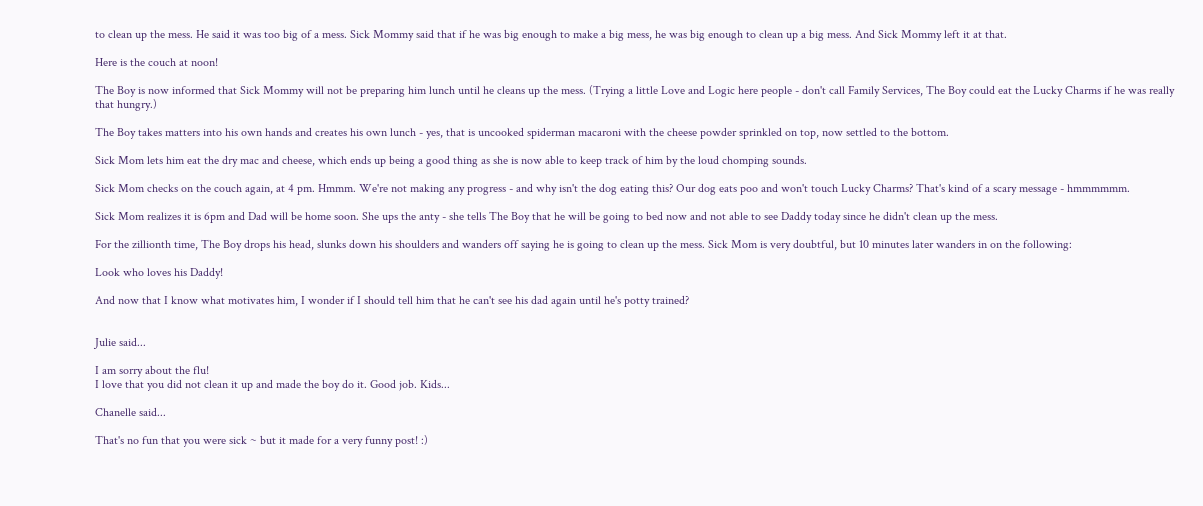to clean up the mess. He said it was too big of a mess. Sick Mommy said that if he was big enough to make a big mess, he was big enough to clean up a big mess. And Sick Mommy left it at that.

Here is the couch at noon!

The Boy is now informed that Sick Mommy will not be preparing him lunch until he cleans up the mess. (Trying a little Love and Logic here people - don't call Family Services, The Boy could eat the Lucky Charms if he was really that hungry.)

The Boy takes matters into his own hands and creates his own lunch - yes, that is uncooked spiderman macaroni with the cheese powder sprinkled on top, now settled to the bottom.

Sick Mom lets him eat the dry mac and cheese, which ends up being a good thing as she is now able to keep track of him by the loud chomping sounds.

Sick Mom checks on the couch again, at 4 pm. Hmmm. We're not making any progress - and why isn't the dog eating this? Our dog eats poo and won't touch Lucky Charms? That's kind of a scary message - hmmmmmm.

Sick Mom realizes it is 6pm and Dad will be home soon. She ups the anty - she tells The Boy that he will be going to bed now and not able to see Daddy today since he didn't clean up the mess.

For the zillionth time, The Boy drops his head, slunks down his shoulders and wanders off saying he is going to clean up the mess. Sick Mom is very doubtful, but 10 minutes later wanders in on the following:

Look who loves his Daddy!

And now that I know what motivates him, I wonder if I should tell him that he can't see his dad again until he's potty trained?


Julie said...

I am sorry about the flu!
I love that you did not clean it up and made the boy do it. Good job. Kids...

Chanelle said...

That's no fun that you were sick ~ but it made for a very funny post! :)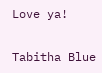Love ya!

Tabitha Blue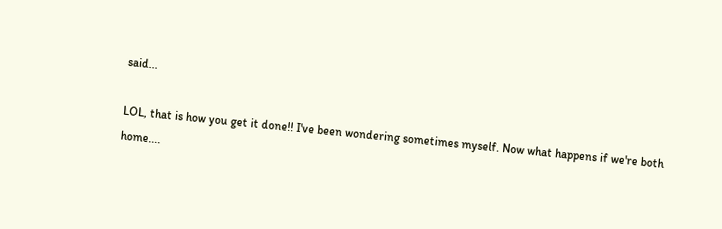said...

LOL, that is how you get it done!! I've been wondering sometimes myself. Now what happens if we're both home....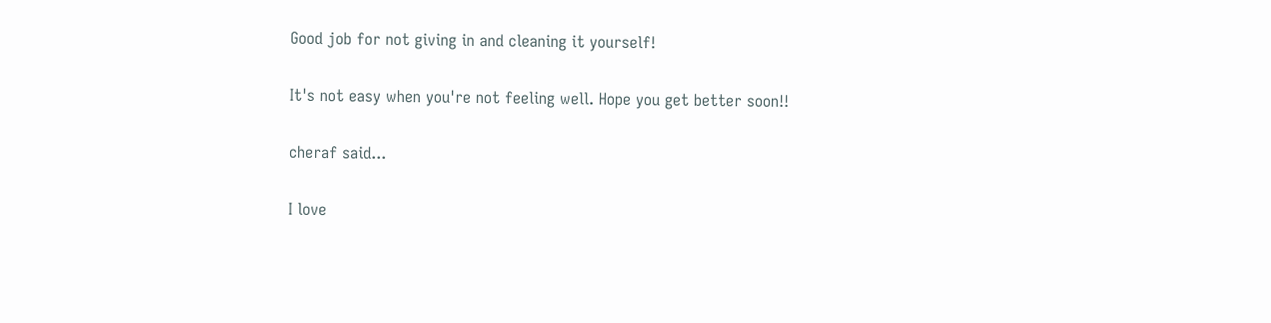Good job for not giving in and cleaning it yourself!

It's not easy when you're not feeling well. Hope you get better soon!!

cheraf said...

I love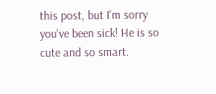this post, but I'm sorry you've been sick! He is so cute and so smart.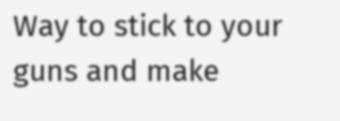Way to stick to your guns and make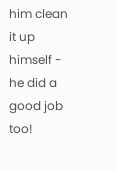him clean it up himself - he did a good job too!